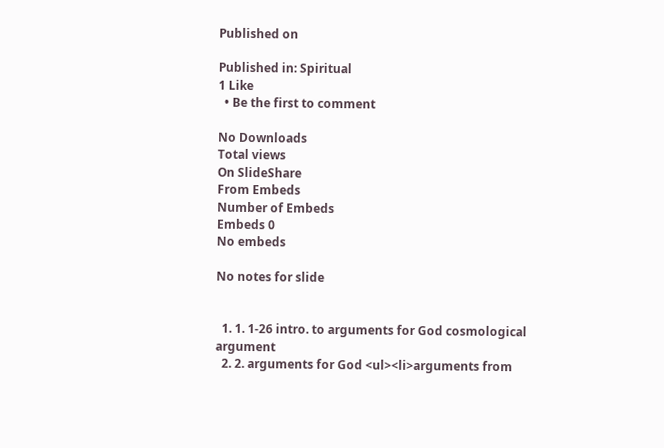Published on

Published in: Spiritual
1 Like
  • Be the first to comment

No Downloads
Total views
On SlideShare
From Embeds
Number of Embeds
Embeds 0
No embeds

No notes for slide


  1. 1. 1-26 intro. to arguments for God cosmological argument
  2. 2. arguments for God <ul><li>arguments from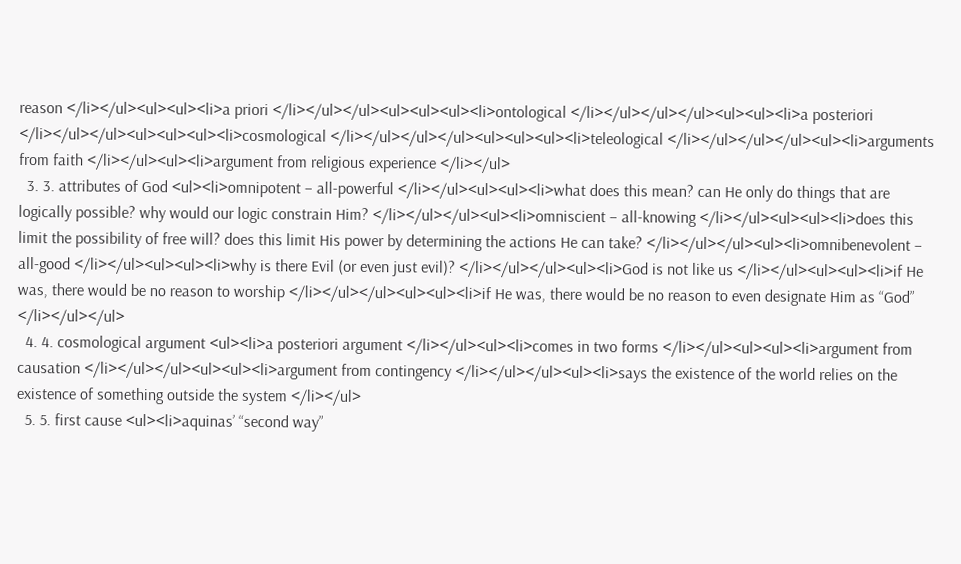reason </li></ul><ul><ul><li>a priori </li></ul></ul><ul><ul><ul><li>ontological </li></ul></ul></ul><ul><ul><li>a posteriori </li></ul></ul><ul><ul><ul><li>cosmological </li></ul></ul></ul><ul><ul><ul><li>teleological </li></ul></ul></ul><ul><li>arguments from faith </li></ul><ul><li>argument from religious experience </li></ul>
  3. 3. attributes of God <ul><li>omnipotent – all-powerful </li></ul><ul><ul><li>what does this mean? can He only do things that are logically possible? why would our logic constrain Him? </li></ul></ul><ul><li>omniscient – all-knowing </li></ul><ul><ul><li>does this limit the possibility of free will? does this limit His power by determining the actions He can take? </li></ul></ul><ul><li>omnibenevolent – all-good </li></ul><ul><ul><li>why is there Evil (or even just evil)? </li></ul></ul><ul><li>God is not like us </li></ul><ul><ul><li>if He was, there would be no reason to worship </li></ul></ul><ul><ul><li>if He was, there would be no reason to even designate Him as “God” </li></ul></ul>
  4. 4. cosmological argument <ul><li>a posteriori argument </li></ul><ul><li>comes in two forms </li></ul><ul><ul><li>argument from causation </li></ul></ul><ul><ul><li>argument from contingency </li></ul></ul><ul><li>says the existence of the world relies on the existence of something outside the system </li></ul>
  5. 5. first cause <ul><li>aquinas’ “second way”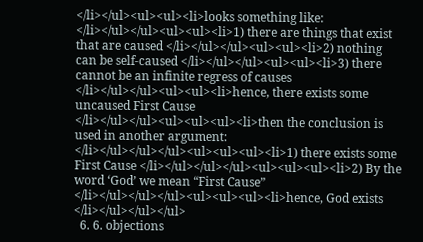</li></ul><ul><ul><li>looks something like: </li></ul></ul><ul><ul><li>1) there are things that exist that are caused </li></ul></ul><ul><ul><li>2) nothing can be self-caused </li></ul></ul><ul><ul><li>3) there cannot be an infinite regress of causes </li></ul></ul><ul><ul><li>hence, there exists some uncaused First Cause </li></ul></ul><ul><ul><ul><li>then the conclusion is used in another argument: </li></ul></ul></ul><ul><ul><ul><li>1) there exists some First Cause </li></ul></ul></ul><ul><ul><ul><li>2) By the word ‘God’ we mean “First Cause” </li></ul></ul></ul><ul><ul><ul><li>hence, God exists </li></ul></ul></ul>
  6. 6. objections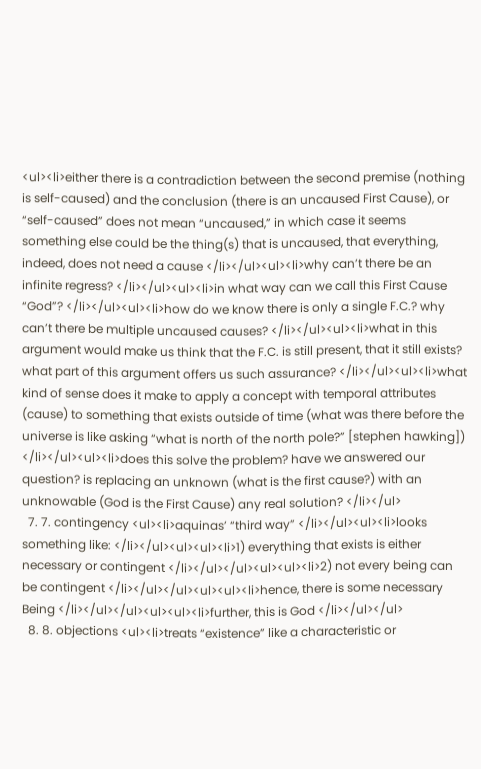<ul><li>either there is a contradiction between the second premise (nothing is self-caused) and the conclusion (there is an uncaused First Cause), or “self-caused” does not mean “uncaused,” in which case it seems something else could be the thing(s) that is uncaused, that everything, indeed, does not need a cause </li></ul><ul><li>why can’t there be an infinite regress? </li></ul><ul><li>in what way can we call this First Cause “God”? </li></ul><ul><li>how do we know there is only a single F.C.? why can’t there be multiple uncaused causes? </li></ul><ul><li>what in this argument would make us think that the F.C. is still present, that it still exists? what part of this argument offers us such assurance? </li></ul><ul><li>what kind of sense does it make to apply a concept with temporal attributes (cause) to something that exists outside of time (what was there before the universe is like asking “what is north of the north pole?” [stephen hawking]) </li></ul><ul><li>does this solve the problem? have we answered our question? is replacing an unknown (what is the first cause?) with an unknowable (God is the First Cause) any real solution? </li></ul>
  7. 7. contingency <ul><li>aquinas’ “third way” </li></ul><ul><li>looks something like: </li></ul><ul><ul><li>1) everything that exists is either necessary or contingent </li></ul></ul><ul><ul><li>2) not every being can be contingent </li></ul></ul><ul><ul><li>hence, there is some necessary Being </li></ul></ul><ul><ul><li>further, this is God </li></ul></ul>
  8. 8. objections <ul><li>treats “existence” like a characteristic or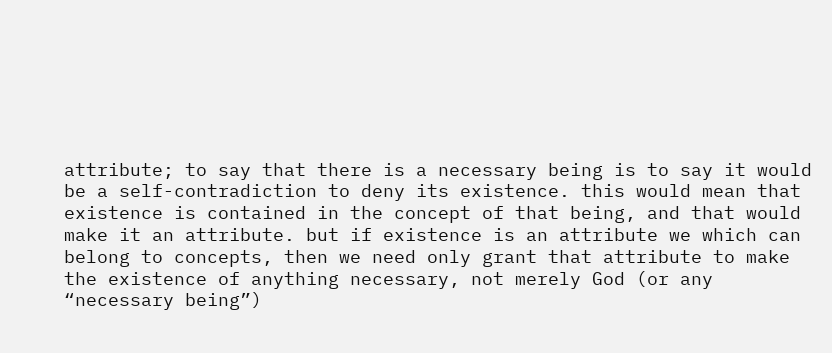attribute; to say that there is a necessary being is to say it would be a self-contradiction to deny its existence. this would mean that existence is contained in the concept of that being, and that would make it an attribute. but if existence is an attribute we which can belong to concepts, then we need only grant that attribute to make the existence of anything necessary, not merely God (or any “necessary being”)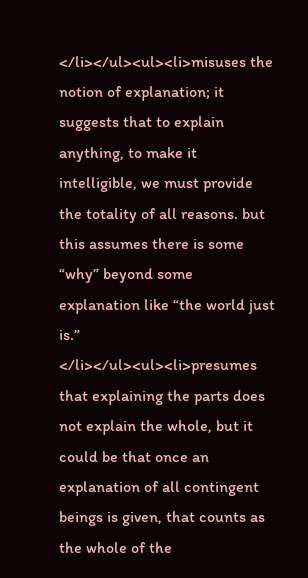</li></ul><ul><li>misuses the notion of explanation; it suggests that to explain anything, to make it intelligible, we must provide the totality of all reasons. but this assumes there is some “why” beyond some explanation like “the world just is.” </li></ul><ul><li>presumes that explaining the parts does not explain the whole, but it could be that once an explanation of all contingent beings is given, that counts as the whole of the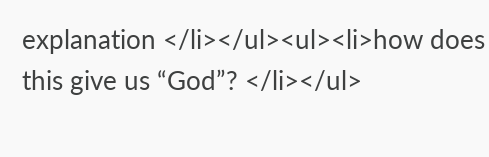explanation </li></ul><ul><li>how does this give us “God”? </li></ul>